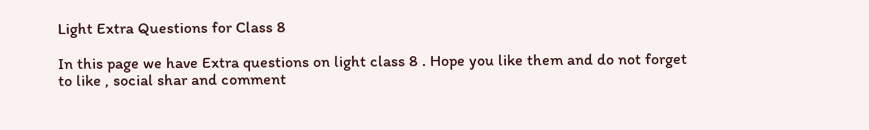Light Extra Questions for Class 8

In this page we have Extra questions on light class 8 . Hope you like them and do not forget to like , social shar and comment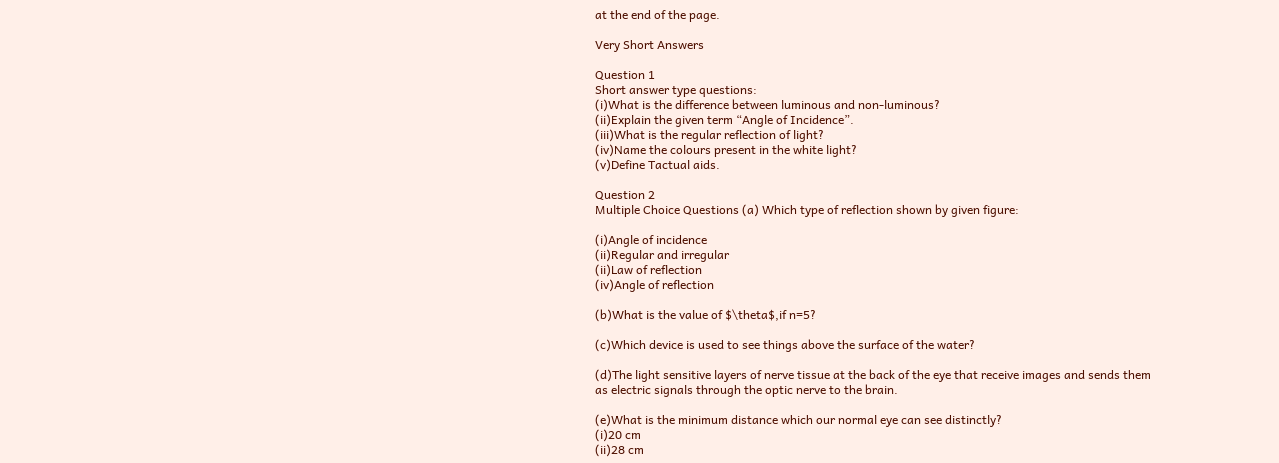at the end of the page.

Very Short Answers

Question 1
Short answer type questions:
(i)What is the difference between luminous and non-luminous?
(ii)Explain the given term “Angle of Incidence”.
(iii)What is the regular reflection of light?
(iv)Name the colours present in the white light?
(v)Define Tactual aids.

Question 2
Multiple Choice Questions (a) Which type of reflection shown by given figure:

(i)Angle of incidence
(ii)Regular and irregular
(ii)Law of reflection
(iv)Angle of reflection

(b)What is the value of $\theta$,if n=5?

(c)Which device is used to see things above the surface of the water?

(d)The light sensitive layers of nerve tissue at the back of the eye that receive images and sends them as electric signals through the optic nerve to the brain.

(e)What is the minimum distance which our normal eye can see distinctly?
(i)20 cm
(ii)28 cm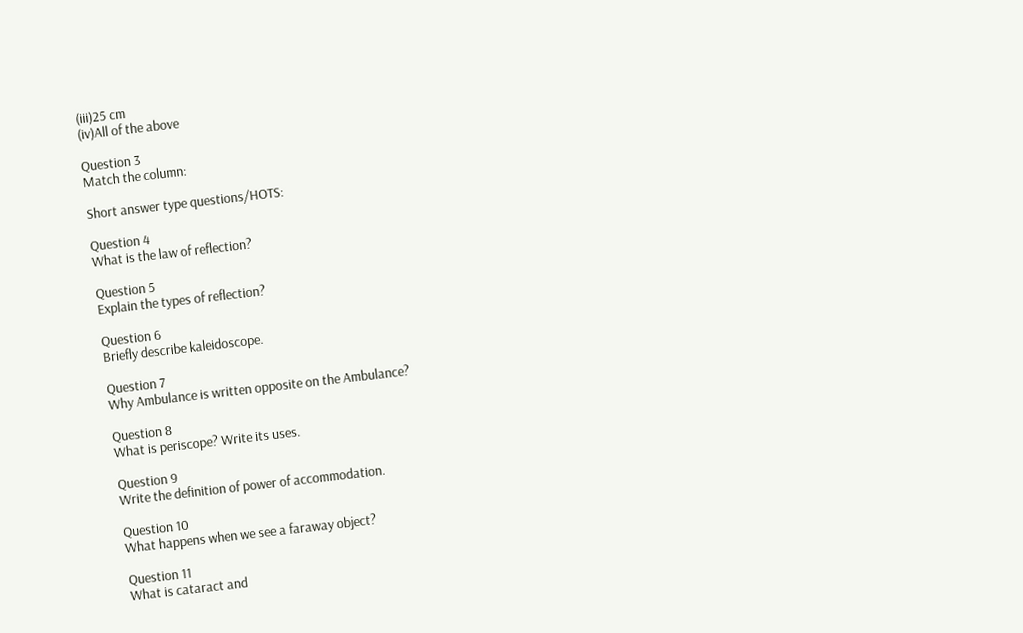(iii)25 cm
(iv)All of the above

Question 3
Match the column:

Short answer type questions/HOTS:

Question 4
What is the law of reflection?

Question 5
Explain the types of reflection?

Question 6
Briefly describe kaleidoscope.

Question 7
Why Ambulance is written opposite on the Ambulance?

Question 8
What is periscope? Write its uses.

Question 9
Write the definition of power of accommodation.

Question 10
What happens when we see a faraway object?

Question 11
What is cataract and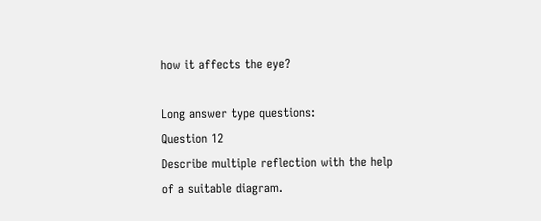how it affects the eye?

Long answer type questions:
Question 12
Describe multiple reflection with the help of a suitable diagram.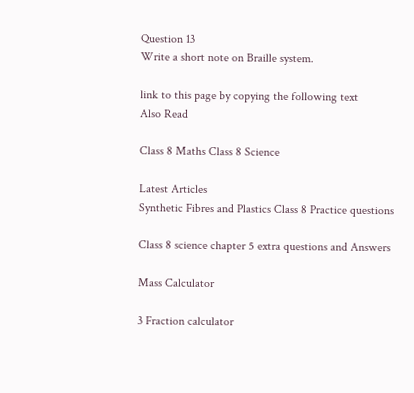Question 13
Write a short note on Braille system.

link to this page by copying the following text
Also Read

Class 8 Maths Class 8 Science

Latest Articles
Synthetic Fibres and Plastics Class 8 Practice questions

Class 8 science chapter 5 extra questions and Answers

Mass Calculator

3 Fraction calculator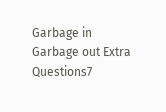Garbage in Garbage out Extra Questions7